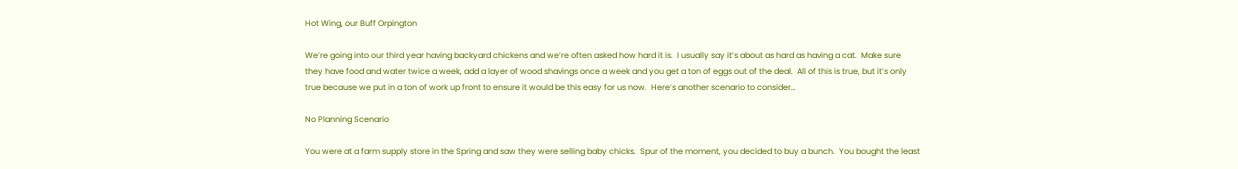Hot Wing, our Buff Orpington

We’re going into our third year having backyard chickens and we’re often asked how hard it is.  I usually say it’s about as hard as having a cat.  Make sure they have food and water twice a week, add a layer of wood shavings once a week and you get a ton of eggs out of the deal.  All of this is true, but it’s only true because we put in a ton of work up front to ensure it would be this easy for us now.  Here’s another scenario to consider…

No Planning Scenario

You were at a farm supply store in the Spring and saw they were selling baby chicks.  Spur of the moment, you decided to buy a bunch.  You bought the least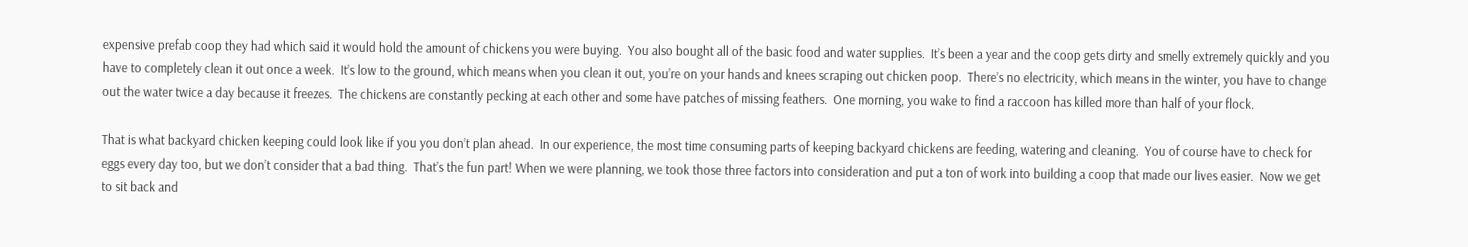expensive prefab coop they had which said it would hold the amount of chickens you were buying.  You also bought all of the basic food and water supplies.  It’s been a year and the coop gets dirty and smelly extremely quickly and you have to completely clean it out once a week.  It’s low to the ground, which means when you clean it out, you’re on your hands and knees scraping out chicken poop.  There’s no electricity, which means in the winter, you have to change out the water twice a day because it freezes.  The chickens are constantly pecking at each other and some have patches of missing feathers.  One morning, you wake to find a raccoon has killed more than half of your flock.

That is what backyard chicken keeping could look like if you you don’t plan ahead.  In our experience, the most time consuming parts of keeping backyard chickens are feeding, watering and cleaning.  You of course have to check for eggs every day too, but we don’t consider that a bad thing.  That’s the fun part! When we were planning, we took those three factors into consideration and put a ton of work into building a coop that made our lives easier.  Now we get to sit back and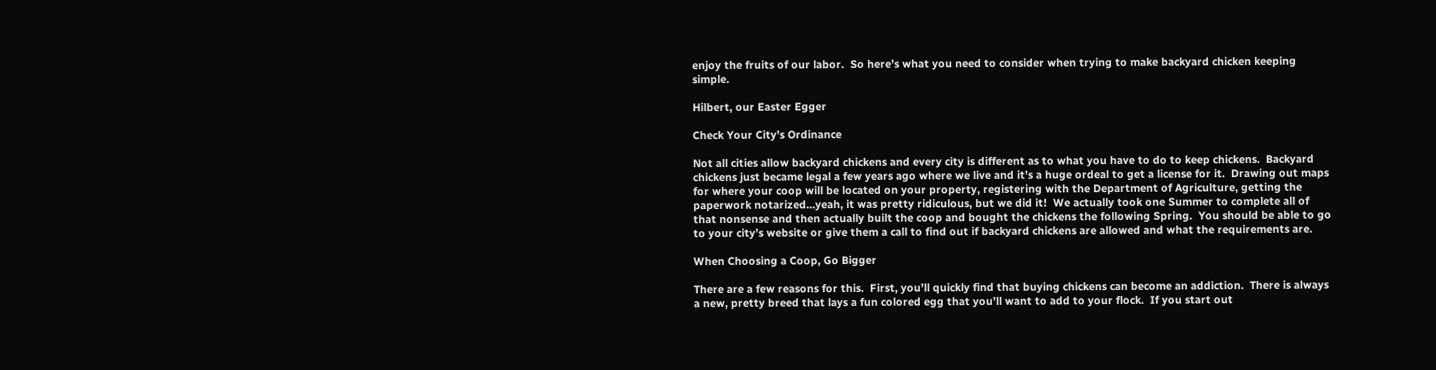enjoy the fruits of our labor.  So here’s what you need to consider when trying to make backyard chicken keeping simple.

Hilbert, our Easter Egger

Check Your City’s Ordinance

Not all cities allow backyard chickens and every city is different as to what you have to do to keep chickens.  Backyard chickens just became legal a few years ago where we live and it’s a huge ordeal to get a license for it.  Drawing out maps for where your coop will be located on your property, registering with the Department of Agriculture, getting the paperwork notarized…yeah, it was pretty ridiculous, but we did it!  We actually took one Summer to complete all of that nonsense and then actually built the coop and bought the chickens the following Spring.  You should be able to go to your city’s website or give them a call to find out if backyard chickens are allowed and what the requirements are.

When Choosing a Coop, Go Bigger

There are a few reasons for this.  First, you’ll quickly find that buying chickens can become an addiction.  There is always a new, pretty breed that lays a fun colored egg that you’ll want to add to your flock.  If you start out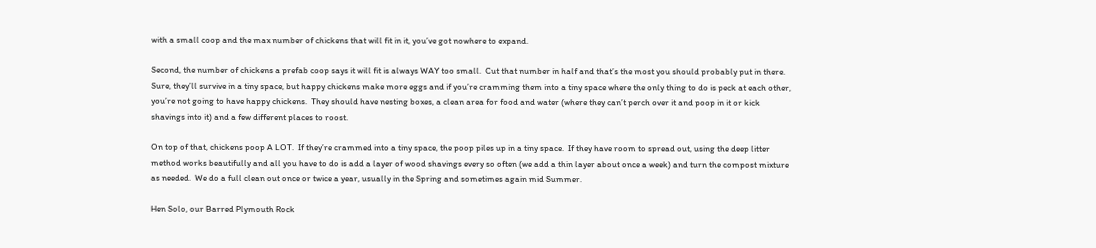with a small coop and the max number of chickens that will fit in it, you’ve got nowhere to expand.

Second, the number of chickens a prefab coop says it will fit is always WAY too small.  Cut that number in half and that’s the most you should probably put in there.  Sure, they’ll survive in a tiny space, but happy chickens make more eggs and if you’re cramming them into a tiny space where the only thing to do is peck at each other, you’re not going to have happy chickens.  They should have nesting boxes, a clean area for food and water (where they can’t perch over it and poop in it or kick shavings into it) and a few different places to roost.

On top of that, chickens poop A LOT.  If they’re crammed into a tiny space, the poop piles up in a tiny space.  If they have room to spread out, using the deep litter method works beautifully and all you have to do is add a layer of wood shavings every so often (we add a thin layer about once a week) and turn the compost mixture as needed.  We do a full clean out once or twice a year, usually in the Spring and sometimes again mid Summer.

Hen Solo, our Barred Plymouth Rock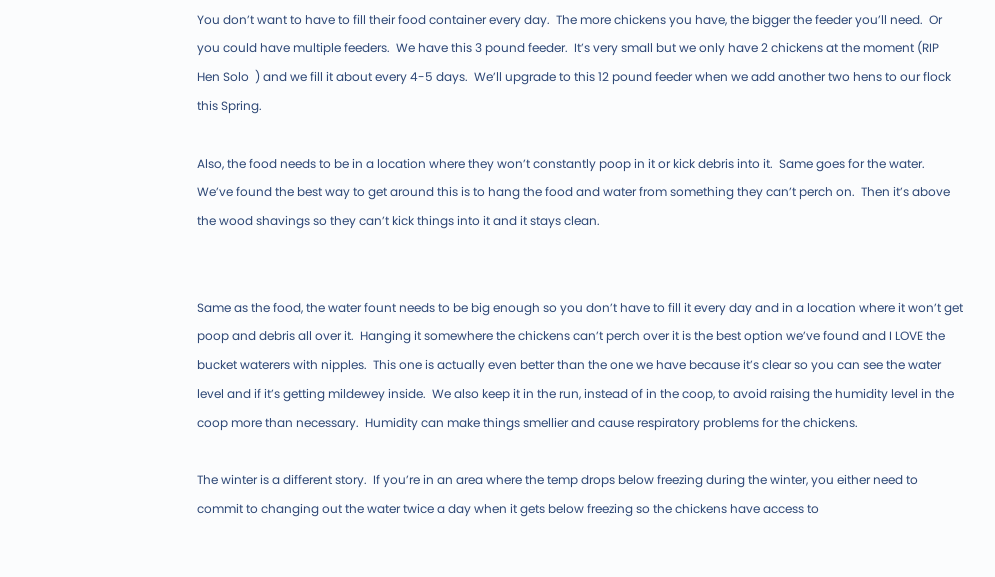You don’t want to have to fill their food container every day.  The more chickens you have, the bigger the feeder you’ll need.  Or you could have multiple feeders.  We have this 3 pound feeder.  It’s very small but we only have 2 chickens at the moment (RIP Hen Solo  ) and we fill it about every 4-5 days.  We’ll upgrade to this 12 pound feeder when we add another two hens to our flock this Spring.

Also, the food needs to be in a location where they won’t constantly poop in it or kick debris into it.  Same goes for the water.  We’ve found the best way to get around this is to hang the food and water from something they can’t perch on.  Then it’s above the wood shavings so they can’t kick things into it and it stays clean.


Same as the food, the water fount needs to be big enough so you don’t have to fill it every day and in a location where it won’t get poop and debris all over it.  Hanging it somewhere the chickens can’t perch over it is the best option we’ve found and I LOVE the bucket waterers with nipples.  This one is actually even better than the one we have because it’s clear so you can see the water level and if it’s getting mildewey inside.  We also keep it in the run, instead of in the coop, to avoid raising the humidity level in the coop more than necessary.  Humidity can make things smellier and cause respiratory problems for the chickens.

The winter is a different story.  If you’re in an area where the temp drops below freezing during the winter, you either need to commit to changing out the water twice a day when it gets below freezing so the chickens have access to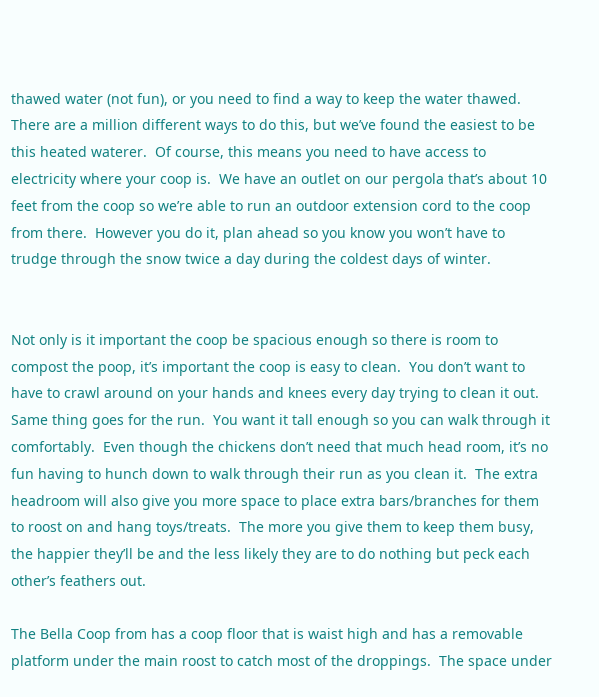thawed water (not fun), or you need to find a way to keep the water thawed.  There are a million different ways to do this, but we’ve found the easiest to be this heated waterer.  Of course, this means you need to have access to electricity where your coop is.  We have an outlet on our pergola that’s about 10 feet from the coop so we’re able to run an outdoor extension cord to the coop from there.  However you do it, plan ahead so you know you won’t have to trudge through the snow twice a day during the coldest days of winter.


Not only is it important the coop be spacious enough so there is room to compost the poop, it’s important the coop is easy to clean.  You don’t want to have to crawl around on your hands and knees every day trying to clean it out.  Same thing goes for the run.  You want it tall enough so you can walk through it comfortably.  Even though the chickens don’t need that much head room, it’s no fun having to hunch down to walk through their run as you clean it.  The extra headroom will also give you more space to place extra bars/branches for them to roost on and hang toys/treats.  The more you give them to keep them busy, the happier they’ll be and the less likely they are to do nothing but peck each other’s feathers out.

The Bella Coop from has a coop floor that is waist high and has a removable platform under the main roost to catch most of the droppings.  The space under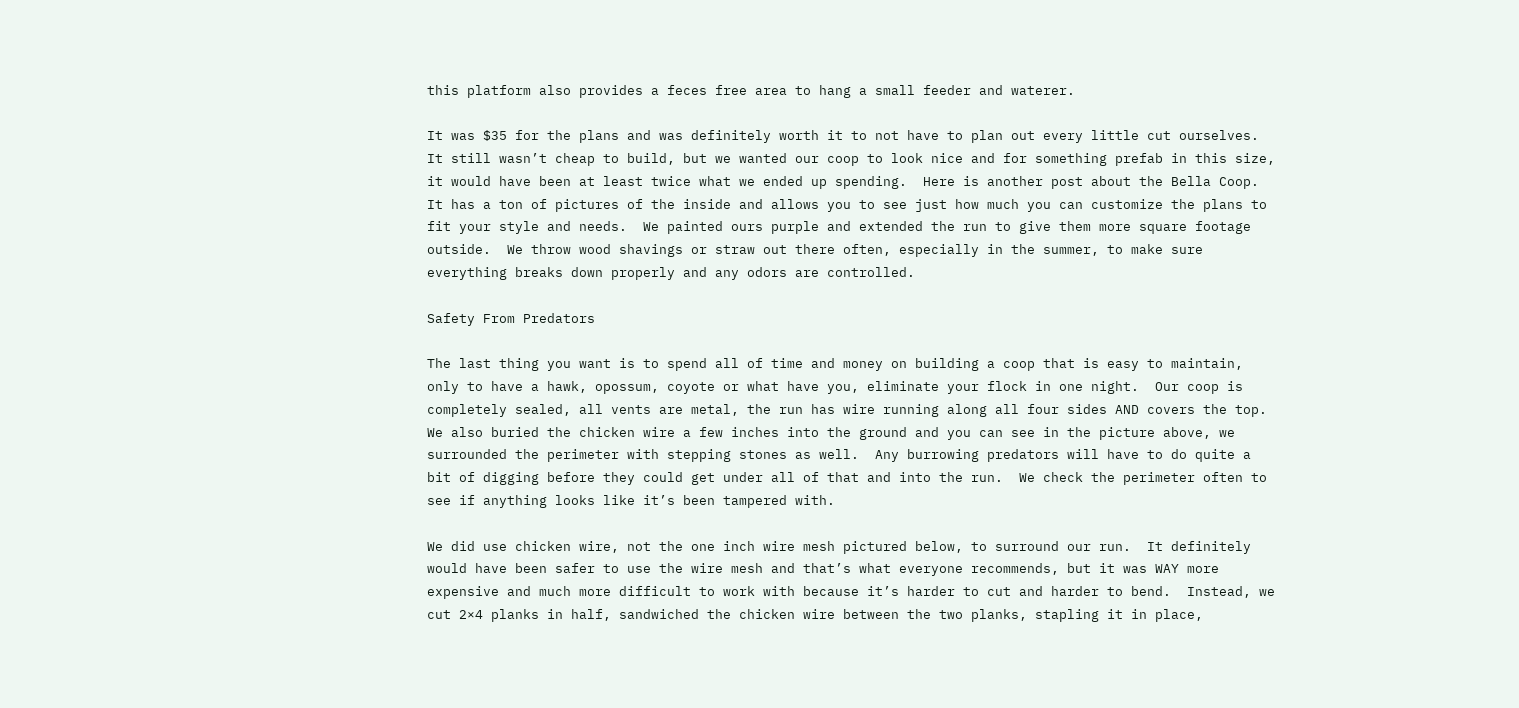this platform also provides a feces free area to hang a small feeder and waterer.

It was $35 for the plans and was definitely worth it to not have to plan out every little cut ourselves.  It still wasn’t cheap to build, but we wanted our coop to look nice and for something prefab in this size, it would have been at least twice what we ended up spending.  Here is another post about the Bella Coop.  It has a ton of pictures of the inside and allows you to see just how much you can customize the plans to fit your style and needs.  We painted ours purple and extended the run to give them more square footage outside.  We throw wood shavings or straw out there often, especially in the summer, to make sure everything breaks down properly and any odors are controlled.

Safety From Predators

The last thing you want is to spend all of time and money on building a coop that is easy to maintain, only to have a hawk, opossum, coyote or what have you, eliminate your flock in one night.  Our coop is completely sealed, all vents are metal, the run has wire running along all four sides AND covers the top.  We also buried the chicken wire a few inches into the ground and you can see in the picture above, we surrounded the perimeter with stepping stones as well.  Any burrowing predators will have to do quite a bit of digging before they could get under all of that and into the run.  We check the perimeter often to see if anything looks like it’s been tampered with.

We did use chicken wire, not the one inch wire mesh pictured below, to surround our run.  It definitely would have been safer to use the wire mesh and that’s what everyone recommends, but it was WAY more expensive and much more difficult to work with because it’s harder to cut and harder to bend.  Instead, we cut 2×4 planks in half, sandwiched the chicken wire between the two planks, stapling it in place,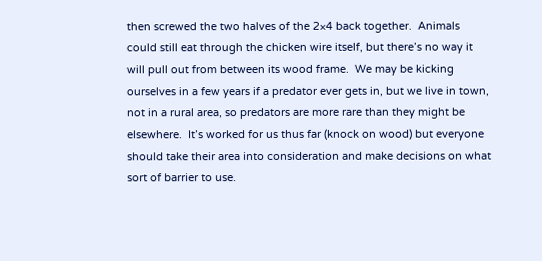then screwed the two halves of the 2×4 back together.  Animals could still eat through the chicken wire itself, but there’s no way it will pull out from between its wood frame.  We may be kicking ourselves in a few years if a predator ever gets in, but we live in town, not in a rural area, so predators are more rare than they might be elsewhere.  It’s worked for us thus far (knock on wood) but everyone should take their area into consideration and make decisions on what sort of barrier to use.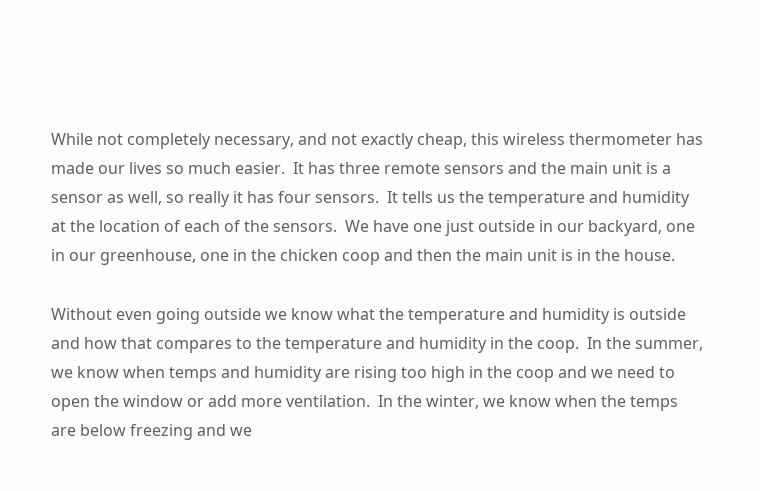While not completely necessary, and not exactly cheap, this wireless thermometer has made our lives so much easier.  It has three remote sensors and the main unit is a sensor as well, so really it has four sensors.  It tells us the temperature and humidity at the location of each of the sensors.  We have one just outside in our backyard, one in our greenhouse, one in the chicken coop and then the main unit is in the house.

Without even going outside we know what the temperature and humidity is outside and how that compares to the temperature and humidity in the coop.  In the summer, we know when temps and humidity are rising too high in the coop and we need to open the window or add more ventilation.  In the winter, we know when the temps are below freezing and we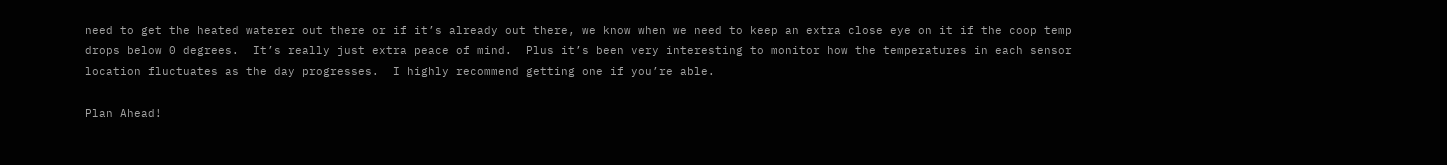need to get the heated waterer out there or if it’s already out there, we know when we need to keep an extra close eye on it if the coop temp drops below 0 degrees.  It’s really just extra peace of mind.  Plus it’s been very interesting to monitor how the temperatures in each sensor location fluctuates as the day progresses.  I highly recommend getting one if you’re able.

Plan Ahead!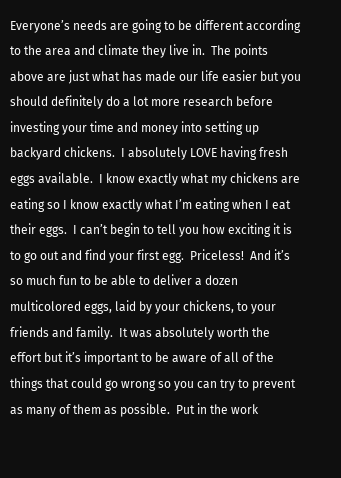Everyone’s needs are going to be different according to the area and climate they live in.  The points above are just what has made our life easier but you should definitely do a lot more research before investing your time and money into setting up backyard chickens.  I absolutely LOVE having fresh eggs available.  I know exactly what my chickens are eating so I know exactly what I’m eating when I eat their eggs.  I can’t begin to tell you how exciting it is to go out and find your first egg.  Priceless!  And it’s so much fun to be able to deliver a dozen multicolored eggs, laid by your chickens, to your friends and family.  It was absolutely worth the effort but it’s important to be aware of all of the things that could go wrong so you can try to prevent as many of them as possible.  Put in the work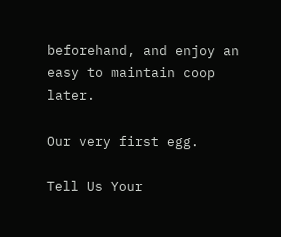beforehand, and enjoy an easy to maintain coop later.

Our very first egg.

Tell Us Your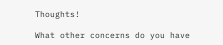Thoughts!

What other concerns do you have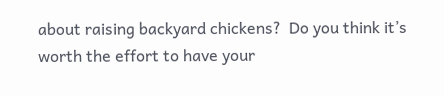about raising backyard chickens?  Do you think it’s worth the effort to have your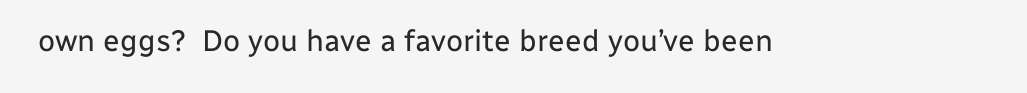own eggs?  Do you have a favorite breed you’ve been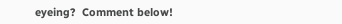eyeing?  Comment below!